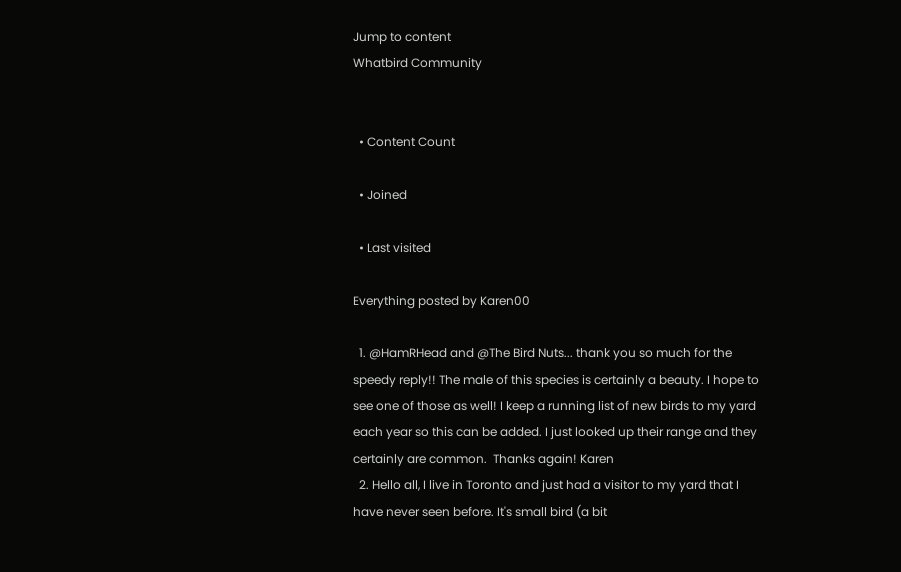Jump to content
Whatbird Community


  • Content Count

  • Joined

  • Last visited

Everything posted by Karen00

  1. @HamRHead and @The Bird Nuts... thank you so much for the speedy reply!! The male of this species is certainly a beauty. I hope to see one of those as well! I keep a running list of new birds to my yard each year so this can be added. I just looked up their range and they certainly are common.  Thanks again! Karen
  2. Hello all, I live in Toronto and just had a visitor to my yard that I have never seen before. It's small bird (a bit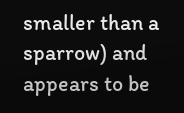smaller than a sparrow) and appears to be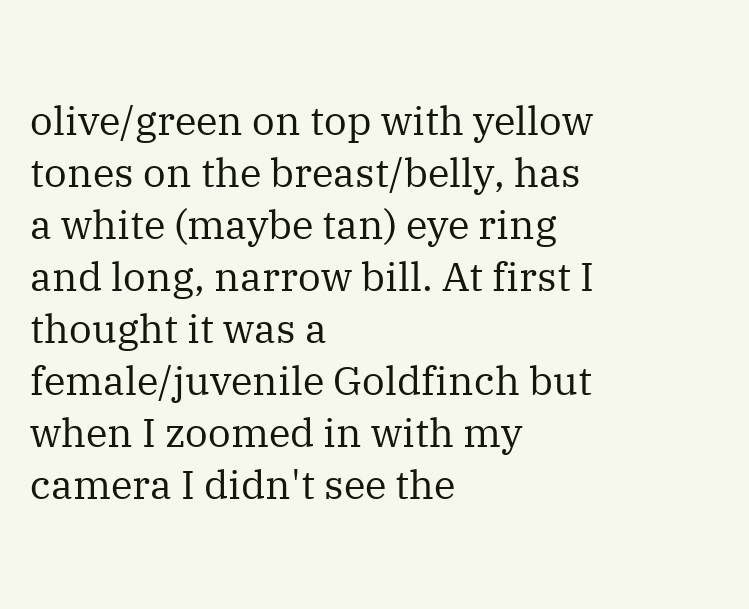olive/green on top with yellow tones on the breast/belly, has a white (maybe tan) eye ring and long, narrow bill. At first I thought it was a female/juvenile Goldfinch but when I zoomed in with my camera I didn't see the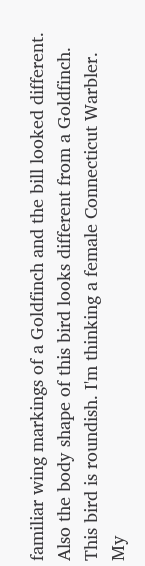familiar wing markings of a Goldfinch and the bill looked different. Also the body shape of this bird looks different from a Goldfinch. This bird is roundish. I'm thinking a female Connecticut Warbler. My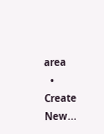area
  • Create New...